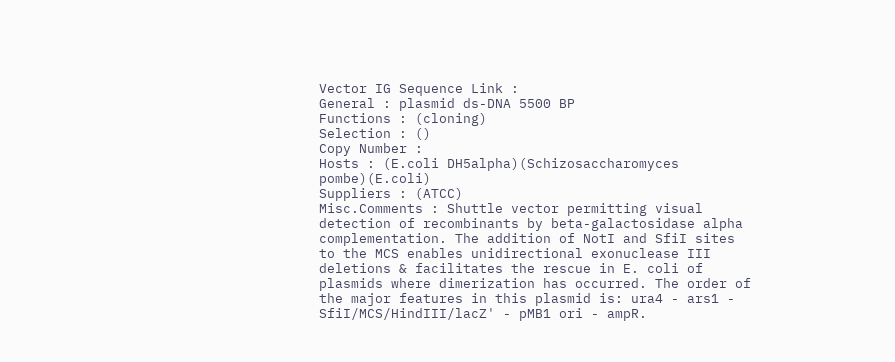Vector IG Sequence Link :
General : plasmid ds-DNA 5500 BP
Functions : (cloning)
Selection : ()
Copy Number :
Hosts : (E.coli DH5alpha)(Schizosaccharomyces pombe)(E.coli)
Suppliers : (ATCC)
Misc.Comments : Shuttle vector permitting visual detection of recombinants by beta-galactosidase alpha complementation. The addition of NotI and SfiI sites to the MCS enables unidirectional exonuclease III deletions & facilitates the rescue in E. coli of plasmids where dimerization has occurred. The order of the major features in this plasmid is: ura4 - ars1 - SfiI/MCS/HindIII/lacZ' - pMB1 ori - ampR.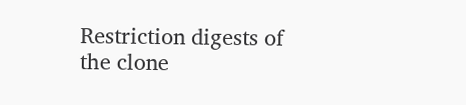Restriction digests of the clone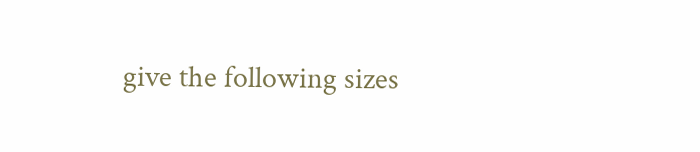give the following sizes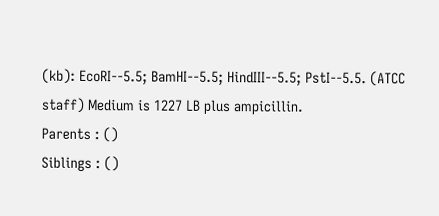(kb): EcoRI--5.5; BamHI--5.5; HindIII--5.5; PstI--5.5. (ATCC staff) Medium is 1227 LB plus ampicillin.
Parents : ()
Siblings : ()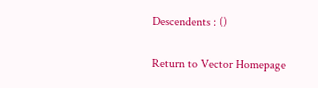Descendents : ()

Return to Vector Homepage